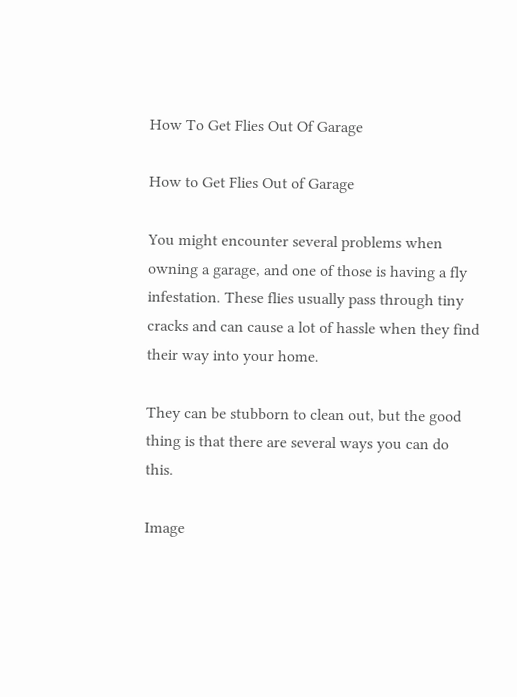How To Get Flies Out Of Garage

How to Get Flies Out of Garage

You might encounter several problems when owning a garage, and one of those is having a fly infestation. These flies usually pass through tiny cracks and can cause a lot of hassle when they find their way into your home.

They can be stubborn to clean out, but the good thing is that there are several ways you can do this.

Image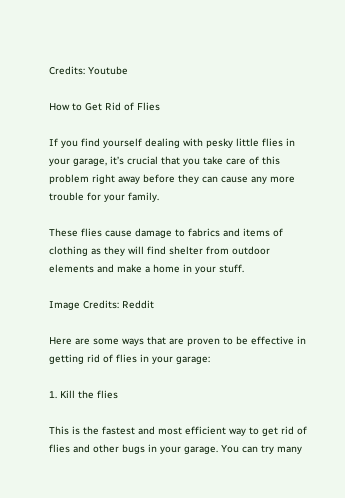Credits: Youtube

How to Get Rid of Flies

If you find yourself dealing with pesky little flies in your garage, it’s crucial that you take care of this problem right away before they can cause any more trouble for your family.

These flies cause damage to fabrics and items of clothing as they will find shelter from outdoor elements and make a home in your stuff.

Image Credits: Reddit

Here are some ways that are proven to be effective in getting rid of flies in your garage:

1. Kill the flies

This is the fastest and most efficient way to get rid of flies and other bugs in your garage. You can try many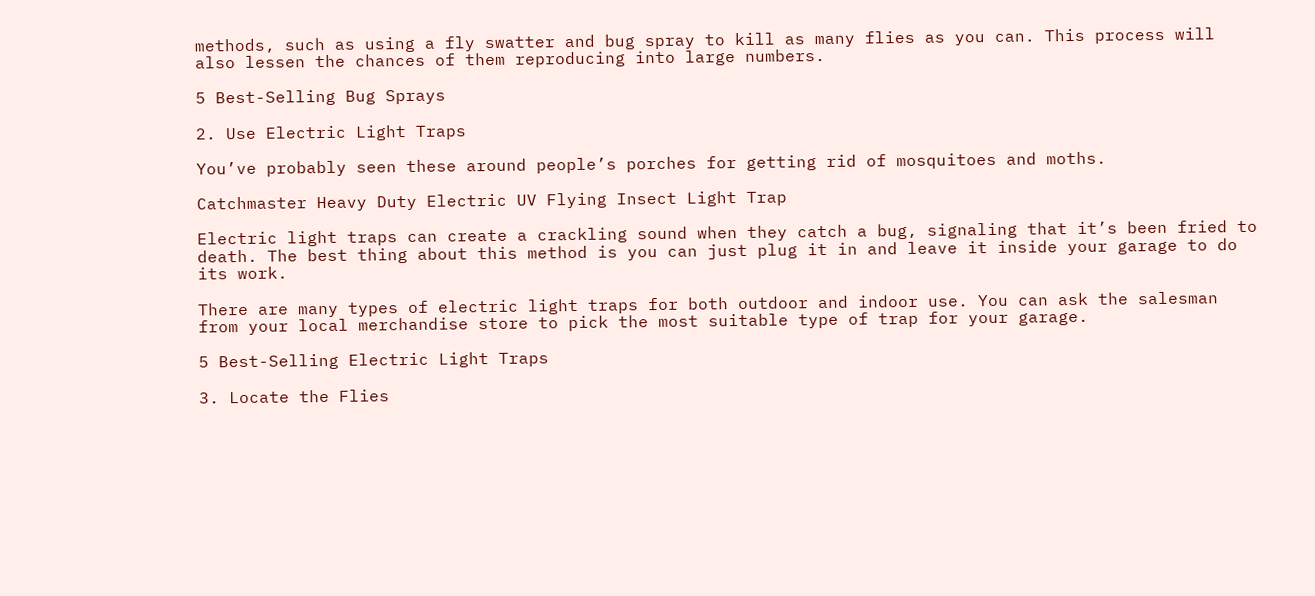methods, such as using a fly swatter and bug spray to kill as many flies as you can. This process will also lessen the chances of them reproducing into large numbers.

5 Best-Selling Bug Sprays

2. Use Electric Light Traps

You’ve probably seen these around people’s porches for getting rid of mosquitoes and moths.

Catchmaster Heavy Duty Electric UV Flying Insect Light Trap

Electric light traps can create a crackling sound when they catch a bug, signaling that it’s been fried to death. The best thing about this method is you can just plug it in and leave it inside your garage to do its work.

There are many types of electric light traps for both outdoor and indoor use. You can ask the salesman from your local merchandise store to pick the most suitable type of trap for your garage.

5 Best-Selling Electric Light Traps

3. Locate the Flies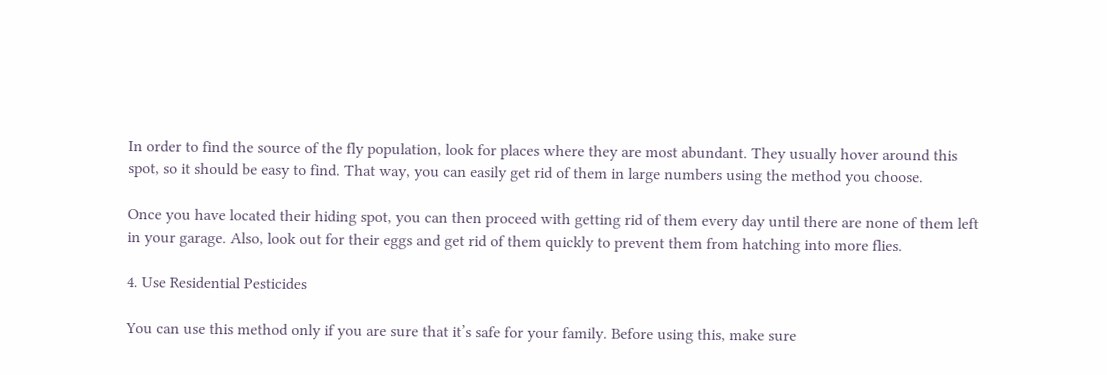In order to find the source of the fly population, look for places where they are most abundant. They usually hover around this spot, so it should be easy to find. That way, you can easily get rid of them in large numbers using the method you choose.

Once you have located their hiding spot, you can then proceed with getting rid of them every day until there are none of them left in your garage. Also, look out for their eggs and get rid of them quickly to prevent them from hatching into more flies.

4. Use Residential Pesticides

You can use this method only if you are sure that it’s safe for your family. Before using this, make sure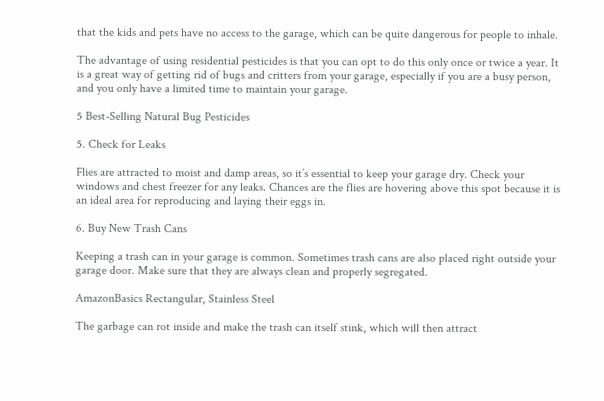that the kids and pets have no access to the garage, which can be quite dangerous for people to inhale.

The advantage of using residential pesticides is that you can opt to do this only once or twice a year. It is a great way of getting rid of bugs and critters from your garage, especially if you are a busy person, and you only have a limited time to maintain your garage.

5 Best-Selling Natural Bug Pesticides

5. Check for Leaks

Flies are attracted to moist and damp areas, so it’s essential to keep your garage dry. Check your windows and chest freezer for any leaks. Chances are the flies are hovering above this spot because it is an ideal area for reproducing and laying their eggs in.

6. Buy New Trash Cans

Keeping a trash can in your garage is common. Sometimes trash cans are also placed right outside your garage door. Make sure that they are always clean and properly segregated.

AmazonBasics Rectangular, Stainless Steel

The garbage can rot inside and make the trash can itself stink, which will then attract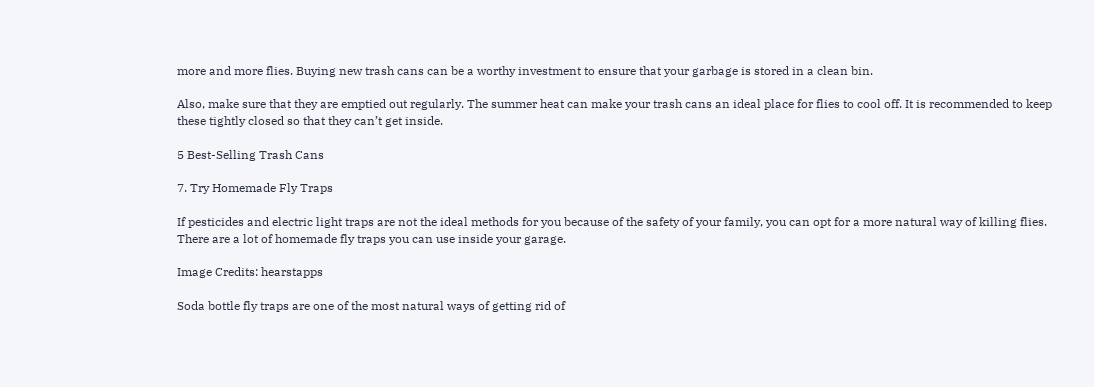more and more flies. Buying new trash cans can be a worthy investment to ensure that your garbage is stored in a clean bin.

Also, make sure that they are emptied out regularly. The summer heat can make your trash cans an ideal place for flies to cool off. It is recommended to keep these tightly closed so that they can’t get inside.

5 Best-Selling Trash Cans

7. Try Homemade Fly Traps

If pesticides and electric light traps are not the ideal methods for you because of the safety of your family, you can opt for a more natural way of killing flies. There are a lot of homemade fly traps you can use inside your garage.

Image Credits: hearstapps

Soda bottle fly traps are one of the most natural ways of getting rid of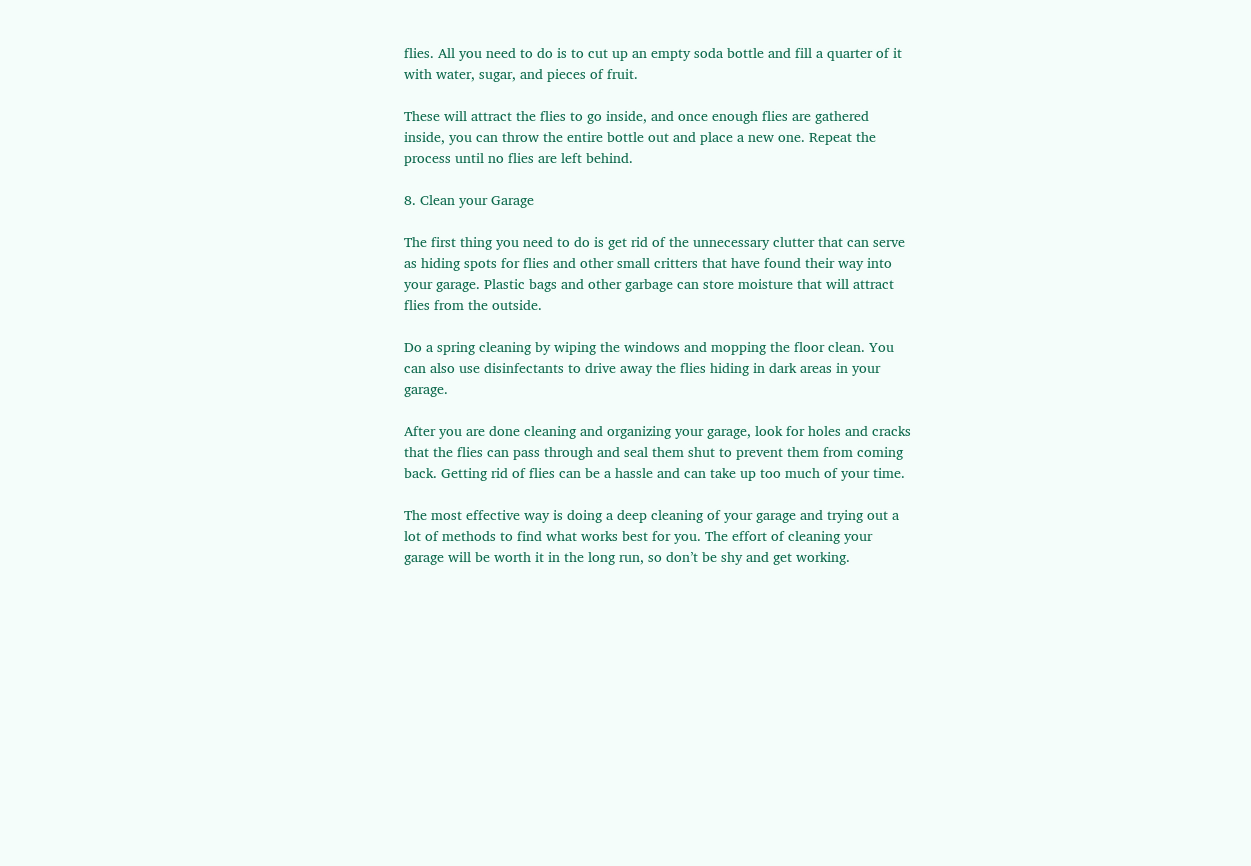flies. All you need to do is to cut up an empty soda bottle and fill a quarter of it with water, sugar, and pieces of fruit.

These will attract the flies to go inside, and once enough flies are gathered inside, you can throw the entire bottle out and place a new one. Repeat the process until no flies are left behind.

8. Clean your Garage

The first thing you need to do is get rid of the unnecessary clutter that can serve as hiding spots for flies and other small critters that have found their way into your garage. Plastic bags and other garbage can store moisture that will attract flies from the outside.

Do a spring cleaning by wiping the windows and mopping the floor clean. You can also use disinfectants to drive away the flies hiding in dark areas in your garage.

After you are done cleaning and organizing your garage, look for holes and cracks that the flies can pass through and seal them shut to prevent them from coming back. Getting rid of flies can be a hassle and can take up too much of your time.

The most effective way is doing a deep cleaning of your garage and trying out a lot of methods to find what works best for you. The effort of cleaning your garage will be worth it in the long run, so don’t be shy and get working.